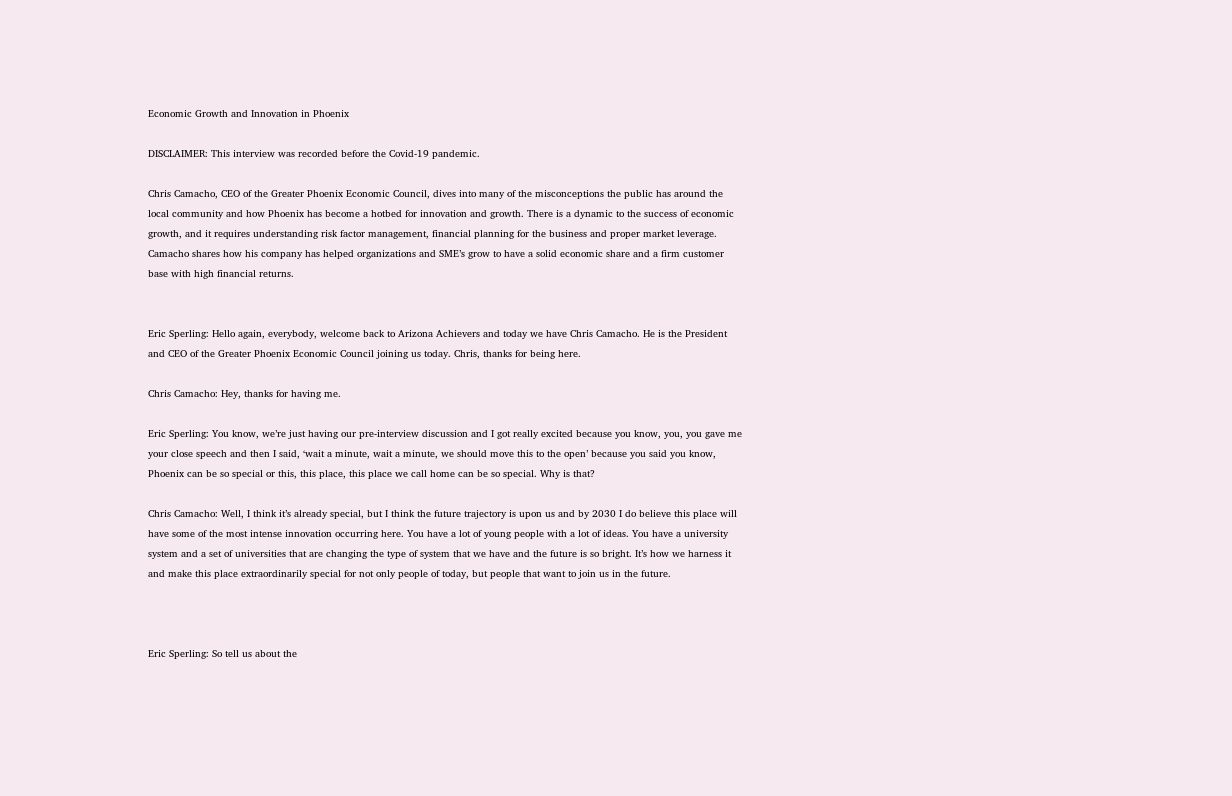Economic Growth and Innovation in Phoenix

DISCLAIMER: This interview was recorded before the Covid-19 pandemic.

Chris Camacho, CEO of the Greater Phoenix Economic Council, dives into many of the misconceptions the public has around the local community and how Phoenix has become a hotbed for innovation and growth. There is a dynamic to the success of economic growth, and it requires understanding risk factor management, financial planning for the business and proper market leverage. Camacho shares how his company has helped organizations and SME’s grow to have a solid economic share and a firm customer base with high financial returns.


Eric Sperling: Hello again, everybody, welcome back to Arizona Achievers and today we have Chris Camacho. He is the President and CEO of the Greater Phoenix Economic Council joining us today. Chris, thanks for being here.

Chris Camacho: Hey, thanks for having me.

Eric Sperling: You know, we’re just having our pre-interview discussion and I got really excited because you know, you, you gave me your close speech and then I said, ‘wait a minute, wait a minute, we should move this to the open’ because you said you know, Phoenix can be so special or this, this place, this place we call home can be so special. Why is that?

Chris Camacho: Well, I think it’s already special, but I think the future trajectory is upon us and by 2030 I do believe this place will have some of the most intense innovation occurring here. You have a lot of young people with a lot of ideas. You have a university system and a set of universities that are changing the type of system that we have and the future is so bright. It’s how we harness it and make this place extraordinarily special for not only people of today, but people that want to join us in the future.



Eric Sperling: So tell us about the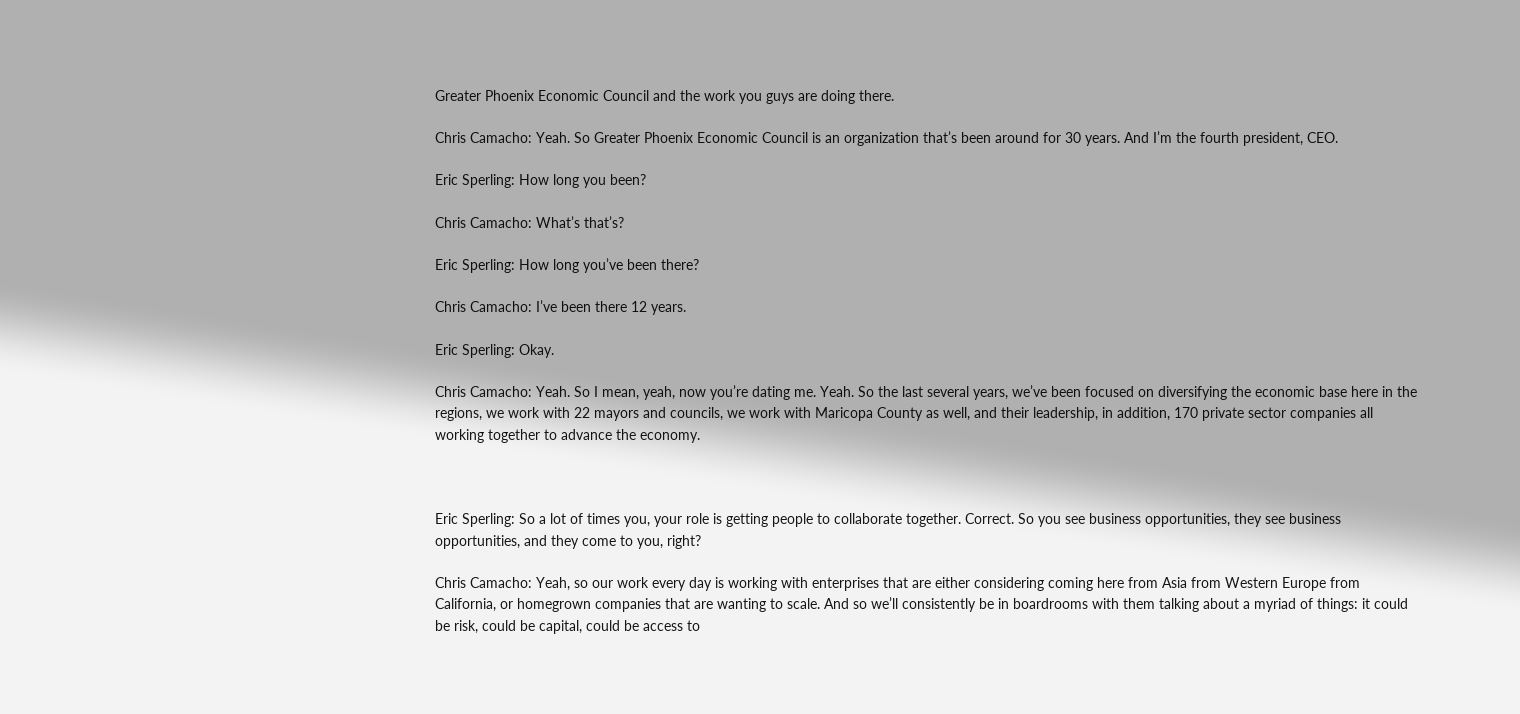Greater Phoenix Economic Council and the work you guys are doing there.

Chris Camacho: Yeah. So Greater Phoenix Economic Council is an organization that’s been around for 30 years. And I’m the fourth president, CEO.

Eric Sperling: How long you been?

Chris Camacho: What’s that’s?

Eric Sperling: How long you’ve been there?

Chris Camacho: I’ve been there 12 years.

Eric Sperling: Okay.

Chris Camacho: Yeah. So I mean, yeah, now you’re dating me. Yeah. So the last several years, we’ve been focused on diversifying the economic base here in the regions, we work with 22 mayors and councils, we work with Maricopa County as well, and their leadership, in addition, 170 private sector companies all working together to advance the economy.



Eric Sperling: So a lot of times you, your role is getting people to collaborate together. Correct. So you see business opportunities, they see business opportunities, and they come to you, right?

Chris Camacho: Yeah, so our work every day is working with enterprises that are either considering coming here from Asia from Western Europe from California, or homegrown companies that are wanting to scale. And so we’ll consistently be in boardrooms with them talking about a myriad of things: it could be risk, could be capital, could be access to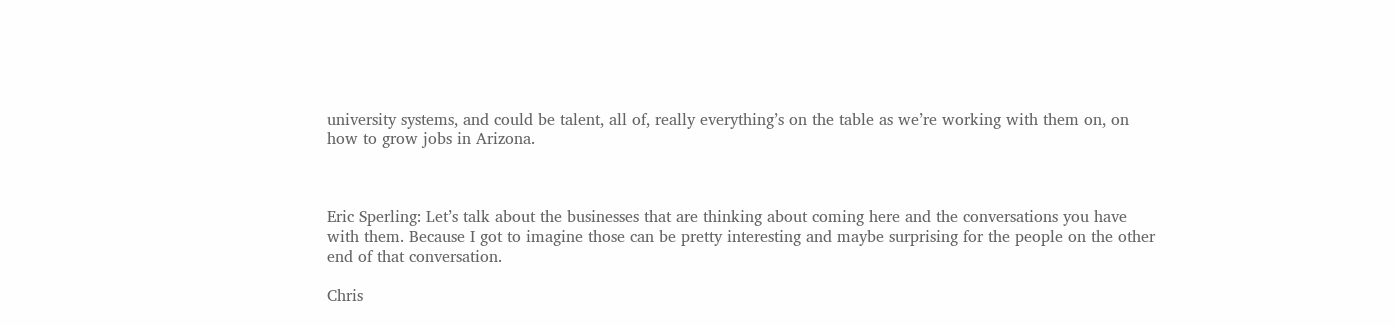university systems, and could be talent, all of, really everything’s on the table as we’re working with them on, on how to grow jobs in Arizona.



Eric Sperling: Let’s talk about the businesses that are thinking about coming here and the conversations you have with them. Because I got to imagine those can be pretty interesting and maybe surprising for the people on the other end of that conversation.

Chris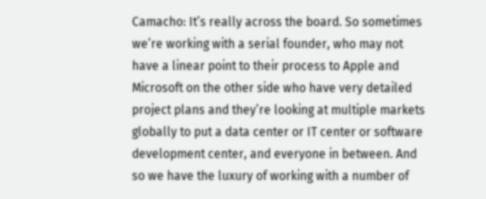Camacho: It’s really across the board. So sometimes we’re working with a serial founder, who may not have a linear point to their process to Apple and Microsoft on the other side who have very detailed project plans and they’re looking at multiple markets globally to put a data center or IT center or software development center, and everyone in between. And so we have the luxury of working with a number of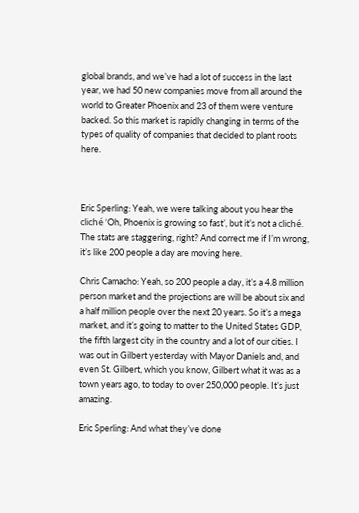global brands, and we’ve had a lot of success in the last year, we had 50 new companies move from all around the world to Greater Phoenix and 23 of them were venture backed. So this market is rapidly changing in terms of the types of quality of companies that decided to plant roots here.



Eric Sperling: Yeah, we were talking about you hear the cliché ‘Oh, Phoenix is growing so fast’, but it’s not a cliché. The stats are staggering, right? And correct me if I’m wrong, it’s like 200 people a day are moving here.

Chris Camacho: Yeah, so 200 people a day, it’s a 4.8 million person market and the projections are will be about six and a half million people over the next 20 years. So it’s a mega market, and it’s going to matter to the United States GDP, the fifth largest city in the country and a lot of our cities. I was out in Gilbert yesterday with Mayor Daniels and, and even St. Gilbert, which you know, Gilbert what it was as a town years ago, to today to over 250,000 people. It’s just amazing.

Eric Sperling: And what they’ve done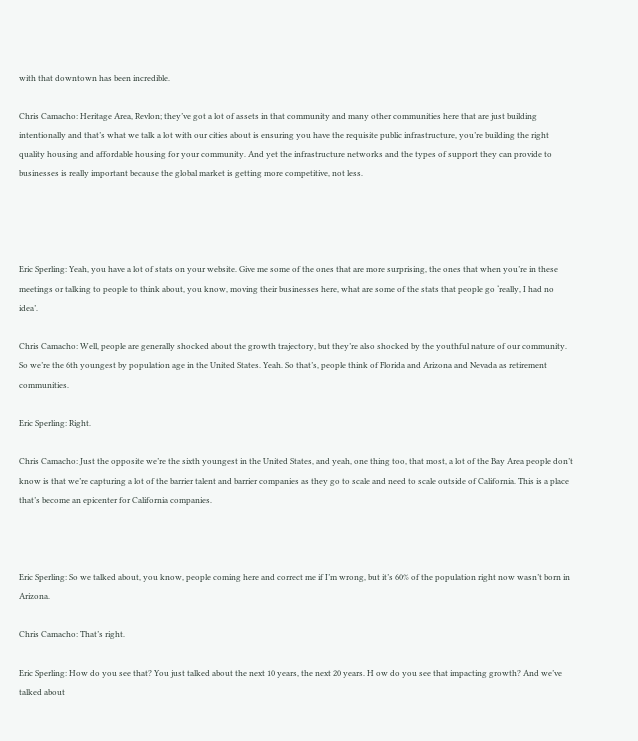with that downtown has been incredible.

Chris Camacho: Heritage Area, Revlon; they’ve got a lot of assets in that community and many other communities here that are just building intentionally and that’s what we talk a lot with our cities about is ensuring you have the requisite public infrastructure, you’re building the right quality housing and affordable housing for your community. And yet the infrastructure networks and the types of support they can provide to businesses is really important because the global market is getting more competitive, not less.




Eric Sperling: Yeah, you have a lot of stats on your website. Give me some of the ones that are more surprising, the ones that when you’re in these meetings or talking to people to think about, you know, moving their businesses here, what are some of the stats that people go ‘really, I had no idea’.

Chris Camacho: Well, people are generally shocked about the growth trajectory, but they’re also shocked by the youthful nature of our community. So we’re the 6th youngest by population age in the United States. Yeah. So that’s, people think of Florida and Arizona and Nevada as retirement communities.

Eric Sperling: Right.

Chris Camacho: Just the opposite we’re the sixth youngest in the United States, and yeah, one thing too, that most, a lot of the Bay Area people don’t know is that we’re capturing a lot of the barrier talent and barrier companies as they go to scale and need to scale outside of California. This is a place that’s become an epicenter for California companies.



Eric Sperling: So we talked about, you know, people coming here and correct me if I’m wrong, but it’s 60% of the population right now wasn’t born in Arizona.

Chris Camacho: That’s right.

Eric Sperling: How do you see that? You just talked about the next 10 years, the next 20 years. H ow do you see that impacting growth? And we’ve talked about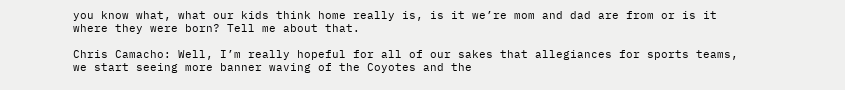you know what, what our kids think home really is, is it we’re mom and dad are from or is it where they were born? Tell me about that.

Chris Camacho: Well, I’m really hopeful for all of our sakes that allegiances for sports teams, we start seeing more banner waving of the Coyotes and the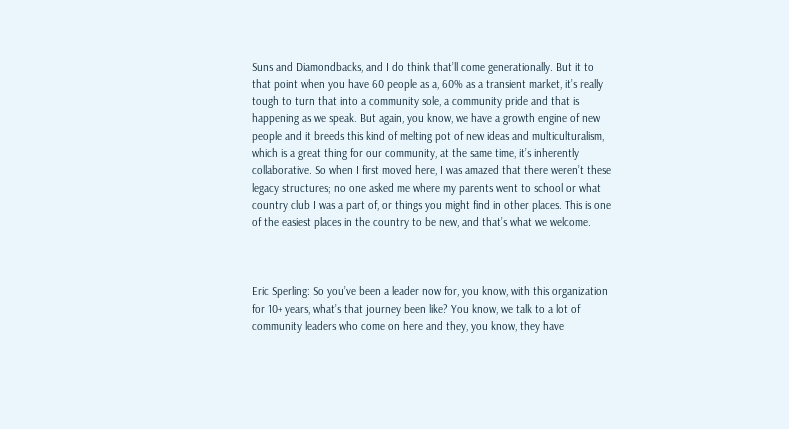Suns and Diamondbacks, and I do think that’ll come generationally. But it to that point when you have 60 people as a, 60% as a transient market, it’s really tough to turn that into a community sole, a community pride and that is happening as we speak. But again, you know, we have a growth engine of new people and it breeds this kind of melting pot of new ideas and multiculturalism, which is a great thing for our community, at the same time, it’s inherently collaborative. So when I first moved here, I was amazed that there weren’t these legacy structures; no one asked me where my parents went to school or what country club I was a part of, or things you might find in other places. This is one of the easiest places in the country to be new, and that’s what we welcome.



Eric Sperling: So you’ve been a leader now for, you know, with this organization for 10+ years, what’s that journey been like? You know, we talk to a lot of community leaders who come on here and they, you know, they have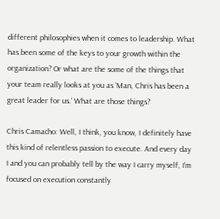different philosophies when it comes to leadership. What has been some of the keys to your growth within the organization? Or what are the some of the things that your team really looks at you as ‘Man, Chris has been a great leader for us.’ What are those things?

Chris Camacho: Well, I think, you know, I definitely have this kind of relentless passion to execute. And every day I and you can probably tell by the way I carry myself, I’m focused on execution constantly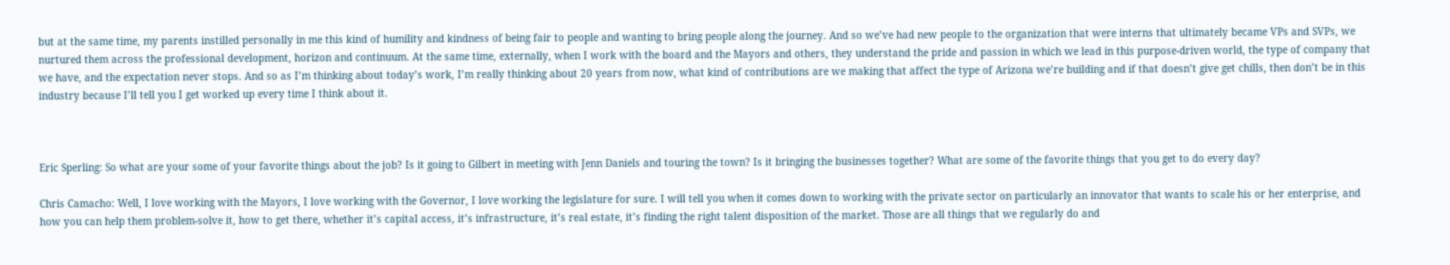but at the same time, my parents instilled personally in me this kind of humility and kindness of being fair to people and wanting to bring people along the journey. And so we’ve had new people to the organization that were interns that ultimately became VPs and SVPs, we nurtured them across the professional development, horizon and continuum. At the same time, externally, when I work with the board and the Mayors and others, they understand the pride and passion in which we lead in this purpose-driven world, the type of company that we have, and the expectation never stops. And so as I’m thinking about today’s work, I’m really thinking about 20 years from now, what kind of contributions are we making that affect the type of Arizona we’re building and if that doesn’t give get chills, then don’t be in this industry because I’ll tell you I get worked up every time I think about it.



Eric Sperling: So what are your some of your favorite things about the job? Is it going to Gilbert in meeting with Jenn Daniels and touring the town? Is it bringing the businesses together? What are some of the favorite things that you get to do every day?

Chris Camacho: Well, I love working with the Mayors, I love working with the Governor, I love working the legislature for sure. I will tell you when it comes down to working with the private sector on particularly an innovator that wants to scale his or her enterprise, and how you can help them problem-solve it, how to get there, whether it’s capital access, it’s infrastructure, it’s real estate, it’s finding the right talent disposition of the market. Those are all things that we regularly do and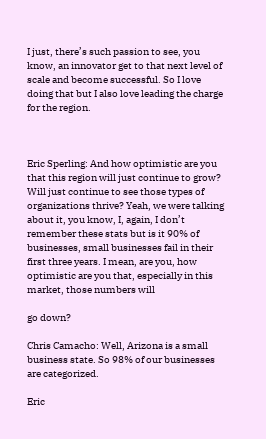I just, there’s such passion to see, you know, an innovator get to that next level of scale and become successful. So I love doing that but I also love leading the charge for the region.



Eric Sperling: And how optimistic are you that this region will just continue to grow? Will just continue to see those types of organizations thrive? Yeah, we were talking about it, you know, I, again, I don’t remember these stats but is it 90% of businesses, small businesses fail in their first three years. I mean, are you, how optimistic are you that, especially in this market, those numbers will

go down?

Chris Camacho: Well, Arizona is a small business state. So 98% of our businesses are categorized.

Eric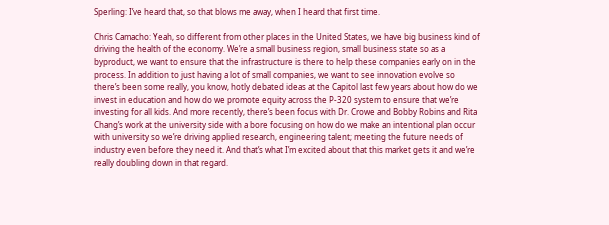Sperling: I’ve heard that, so that blows me away, when I heard that first time.

Chris Camacho: Yeah, so different from other places in the United States, we have big business kind of driving the health of the economy. We’re a small business region, small business state so as a byproduct, we want to ensure that the infrastructure is there to help these companies early on in the process. In addition to just having a lot of small companies, we want to see innovation evolve so there’s been some really, you know, hotly debated ideas at the Capitol last few years about how do we invest in education and how do we promote equity across the P-320 system to ensure that we’re investing for all kids. And more recently, there’s been focus with Dr. Crowe and Bobby Robins and Rita Chang’s work at the university side with a bore focusing on how do we make an intentional plan occur with university so we’re driving applied research, engineering talent; meeting the future needs of industry even before they need it. And that’s what I’m excited about that this market gets it and we’re really doubling down in that regard.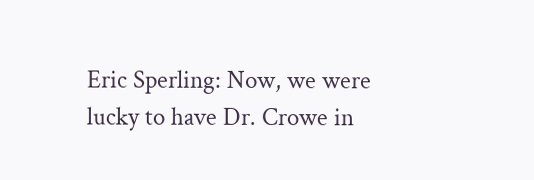Eric Sperling: Now, we were lucky to have Dr. Crowe in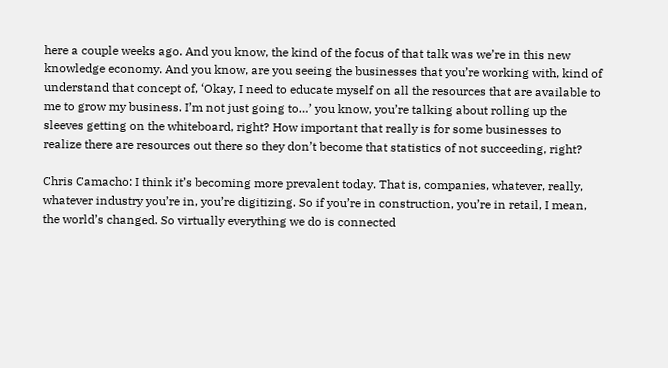here a couple weeks ago. And you know, the kind of the focus of that talk was we’re in this new knowledge economy. And you know, are you seeing the businesses that you’re working with, kind of understand that concept of, ‘Okay, I need to educate myself on all the resources that are available to me to grow my business. I’m not just going to…’ you know, you’re talking about rolling up the sleeves getting on the whiteboard, right? How important that really is for some businesses to realize there are resources out there so they don’t become that statistics of not succeeding, right?

Chris Camacho: I think it’s becoming more prevalent today. That is, companies, whatever, really, whatever industry you’re in, you’re digitizing. So if you’re in construction, you’re in retail, I mean, the world’s changed. So virtually everything we do is connected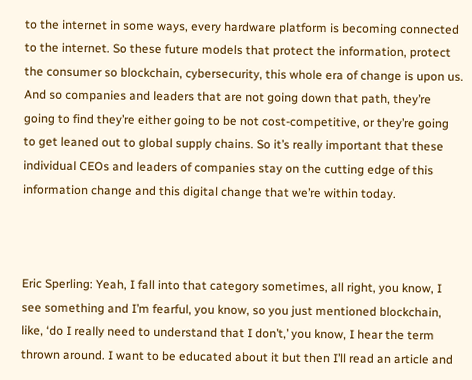to the internet in some ways, every hardware platform is becoming connected to the internet. So these future models that protect the information, protect the consumer so blockchain, cybersecurity, this whole era of change is upon us. And so companies and leaders that are not going down that path, they’re going to find they’re either going to be not cost-competitive, or they’re going to get leaned out to global supply chains. So it’s really important that these individual CEOs and leaders of companies stay on the cutting edge of this information change and this digital change that we’re within today.



Eric Sperling: Yeah, I fall into that category sometimes, all right, you know, I see something and I’m fearful, you know, so you just mentioned blockchain, like, ‘do I really need to understand that I don’t,’ you know, I hear the term thrown around. I want to be educated about it but then I’ll read an article and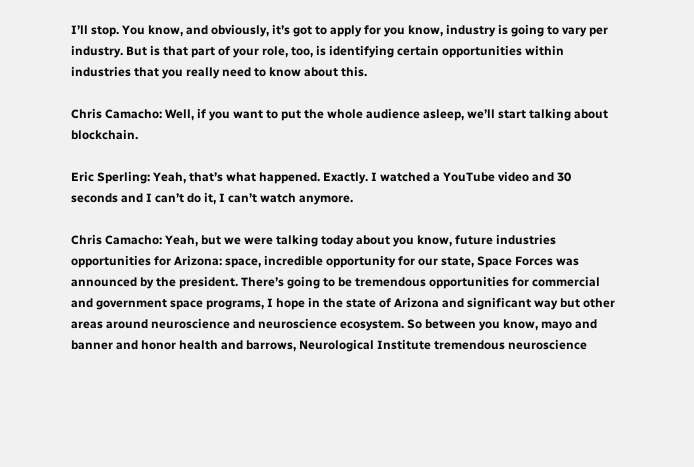I’ll stop. You know, and obviously, it’s got to apply for you know, industry is going to vary per industry. But is that part of your role, too, is identifying certain opportunities within industries that you really need to know about this.

Chris Camacho: Well, if you want to put the whole audience asleep, we’ll start talking about blockchain.

Eric Sperling: Yeah, that’s what happened. Exactly. I watched a YouTube video and 30 seconds and I can’t do it, I can’t watch anymore.

Chris Camacho: Yeah, but we were talking today about you know, future industries opportunities for Arizona: space, incredible opportunity for our state, Space Forces was announced by the president. There’s going to be tremendous opportunities for commercial and government space programs, I hope in the state of Arizona and significant way but other areas around neuroscience and neuroscience ecosystem. So between you know, mayo and banner and honor health and barrows, Neurological Institute tremendous neuroscience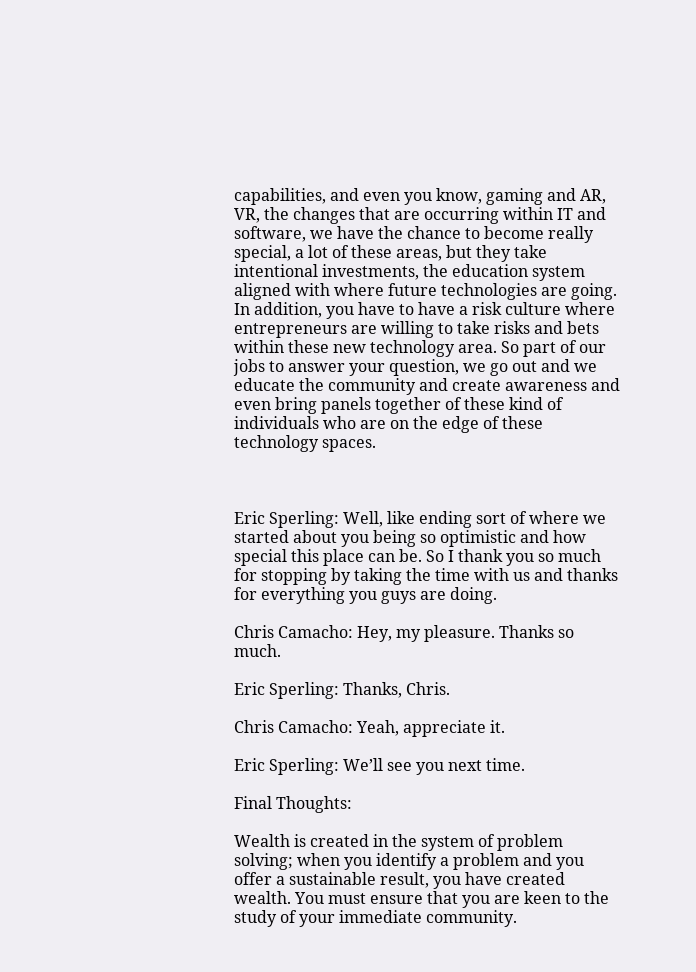capabilities, and even you know, gaming and AR, VR, the changes that are occurring within IT and software, we have the chance to become really special, a lot of these areas, but they take intentional investments, the education system aligned with where future technologies are going. In addition, you have to have a risk culture where entrepreneurs are willing to take risks and bets within these new technology area. So part of our jobs to answer your question, we go out and we educate the community and create awareness and even bring panels together of these kind of individuals who are on the edge of these technology spaces.



Eric Sperling: Well, like ending sort of where we started about you being so optimistic and how special this place can be. So I thank you so much for stopping by taking the time with us and thanks for everything you guys are doing.

Chris Camacho: Hey, my pleasure. Thanks so much.

Eric Sperling: Thanks, Chris.

Chris Camacho: Yeah, appreciate it.

Eric Sperling: We’ll see you next time.

Final Thoughts:

Wealth is created in the system of problem solving; when you identify a problem and you offer a sustainable result, you have created wealth. You must ensure that you are keen to the study of your immediate community.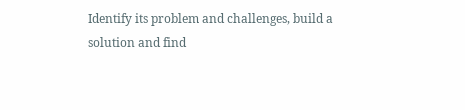Identify its problem and challenges, build a solution and find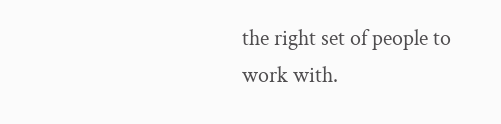the right set of people to work with.